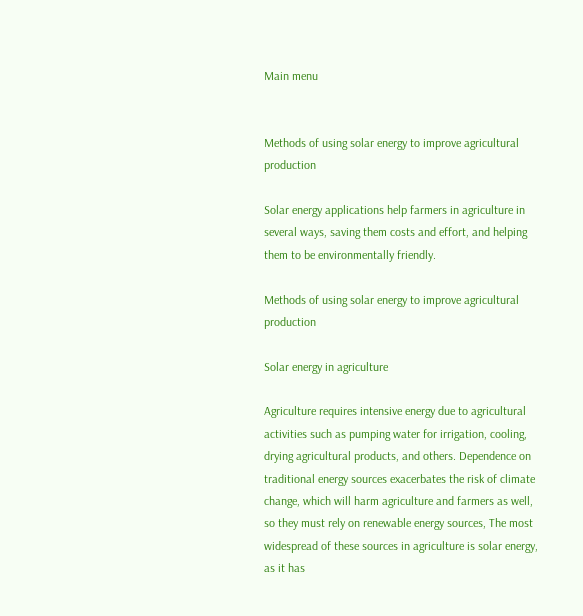Main menu


Methods of using solar energy to improve agricultural production

Solar energy applications help farmers in agriculture in several ways, saving them costs and effort, and helping them to be environmentally friendly.

Methods of using solar energy to improve agricultural production

Solar energy in agriculture

Agriculture requires intensive energy due to agricultural activities such as pumping water for irrigation, cooling, drying agricultural products, and others. Dependence on traditional energy sources exacerbates the risk of climate change, which will harm agriculture and farmers as well, so they must rely on renewable energy sources, The most widespread of these sources in agriculture is solar energy, as it has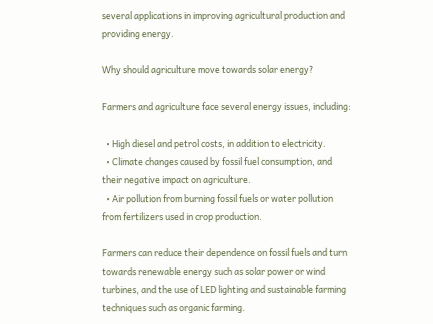several applications in improving agricultural production and providing energy.

Why should agriculture move towards solar energy?

Farmers and agriculture face several energy issues, including:

  • High diesel and petrol costs, in addition to electricity.
  • Climate changes caused by fossil fuel consumption, and their negative impact on agriculture.
  • Air pollution from burning fossil fuels or water pollution from fertilizers used in crop production.

Farmers can reduce their dependence on fossil fuels and turn towards renewable energy such as solar power or wind turbines, and the use of LED lighting and sustainable farming techniques such as organic farming.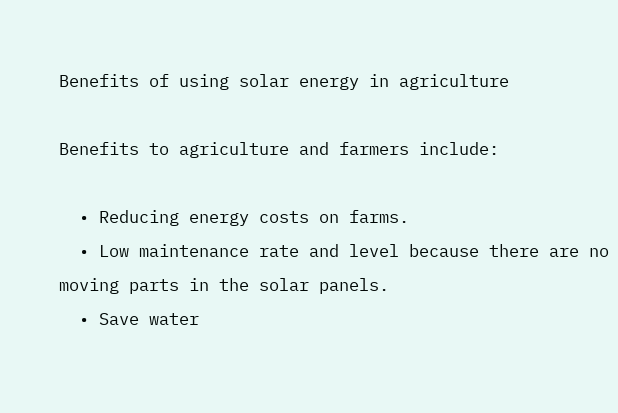Benefits of using solar energy in agriculture

Benefits to agriculture and farmers include:

  • Reducing energy costs on farms.
  • Low maintenance rate and level because there are no moving parts in the solar panels.
  • Save water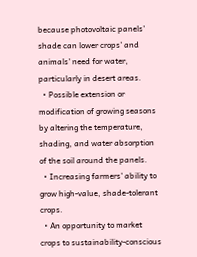because photovoltaic panels' shade can lower crops' and animals' need for water, particularly in desert areas.
  • Possible extension or modification of growing seasons by altering the temperature, shading, and water absorption of the soil around the panels.
  • Increasing farmers' ability to grow high-value, shade-tolerant crops.
  • An opportunity to market crops to sustainability-conscious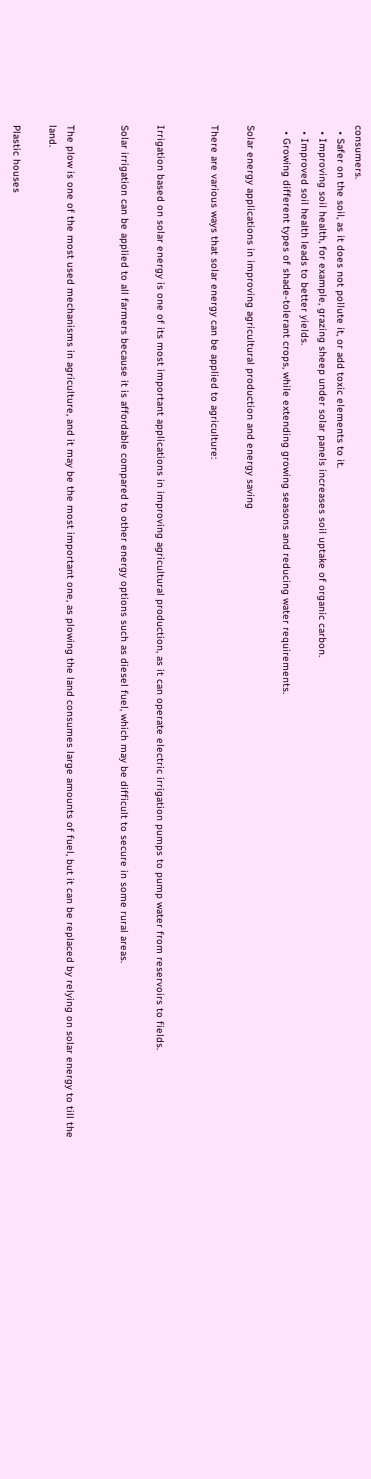consumers.
  • Safer on the soil, as it does not pollute it, or add toxic elements to it.
  • Improving soil health, for example, grazing sheep under solar panels increases soil uptake of organic carbon.
  • Improved soil health leads to better yields.
  • Growing different types of shade-tolerant crops, while extending growing seasons and reducing water requirements.

Solar energy applications in improving agricultural production and energy saving

There are various ways that solar energy can be applied to agriculture:


Irrigation based on solar energy is one of its most important applications in improving agricultural production, as it can operate electric irrigation pumps to pump water from reservoirs to fields.

Solar irrigation can be applied to all farmers because it is affordable compared to other energy options such as diesel fuel, which may be difficult to secure in some rural areas.


The plow is one of the most used mechanisms in agriculture, and it may be the most important one, as plowing the land consumes large amounts of fuel, but it can be replaced by relying on solar energy to till the land.

Plastic houses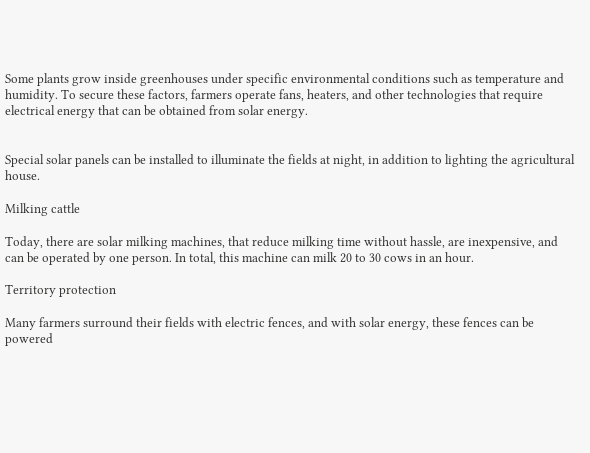Some plants grow inside greenhouses under specific environmental conditions such as temperature and humidity. To secure these factors, farmers operate fans, heaters, and other technologies that require electrical energy that can be obtained from solar energy.


Special solar panels can be installed to illuminate the fields at night, in addition to lighting the agricultural house.

Milking cattle

Today, there are solar milking machines, that reduce milking time without hassle, are inexpensive, and can be operated by one person. In total, this machine can milk 20 to 30 cows in an hour.

Territory protection

Many farmers surround their fields with electric fences, and with solar energy, these fences can be powered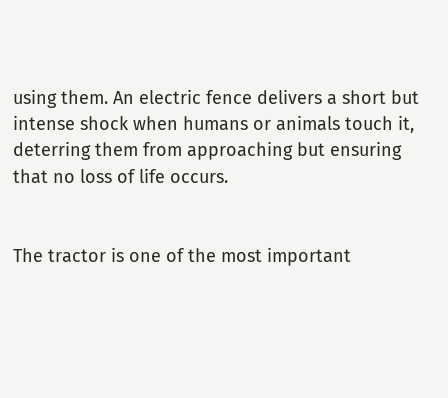using them. An electric fence delivers a short but intense shock when humans or animals touch it, deterring them from approaching but ensuring that no loss of life occurs.


The tractor is one of the most important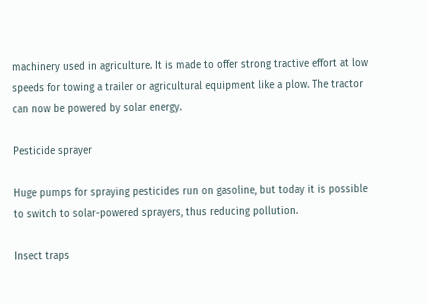machinery used in agriculture. It is made to offer strong tractive effort at low speeds for towing a trailer or agricultural equipment like a plow. The tractor can now be powered by solar energy.

Pesticide sprayer

Huge pumps for spraying pesticides run on gasoline, but today it is possible to switch to solar-powered sprayers, thus reducing pollution.

Insect traps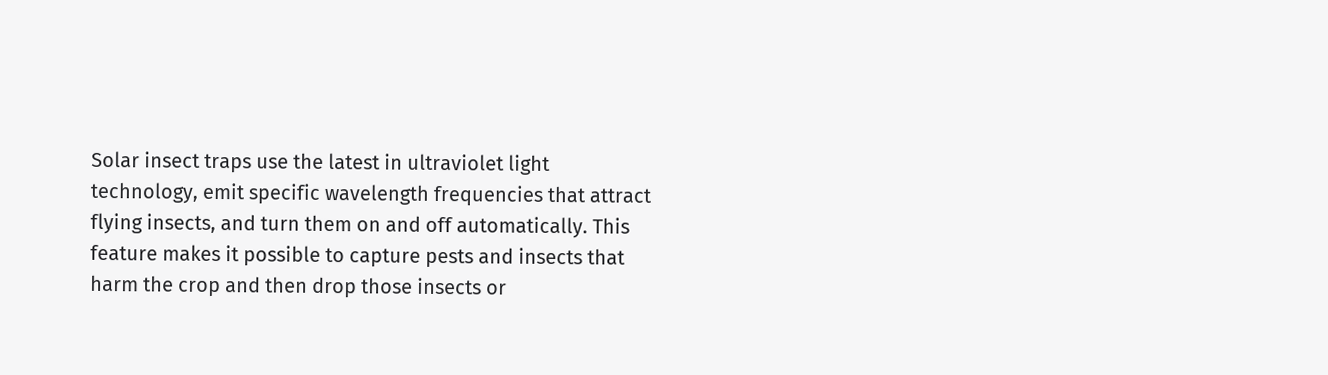Solar insect traps use the latest in ultraviolet light technology, emit specific wavelength frequencies that attract flying insects, and turn them on and off automatically. This feature makes it possible to capture pests and insects that harm the crop and then drop those insects or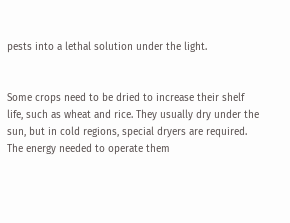pests into a lethal solution under the light.


Some crops need to be dried to increase their shelf life, such as wheat and rice. They usually dry under the sun, but in cold regions, special dryers are required. The energy needed to operate them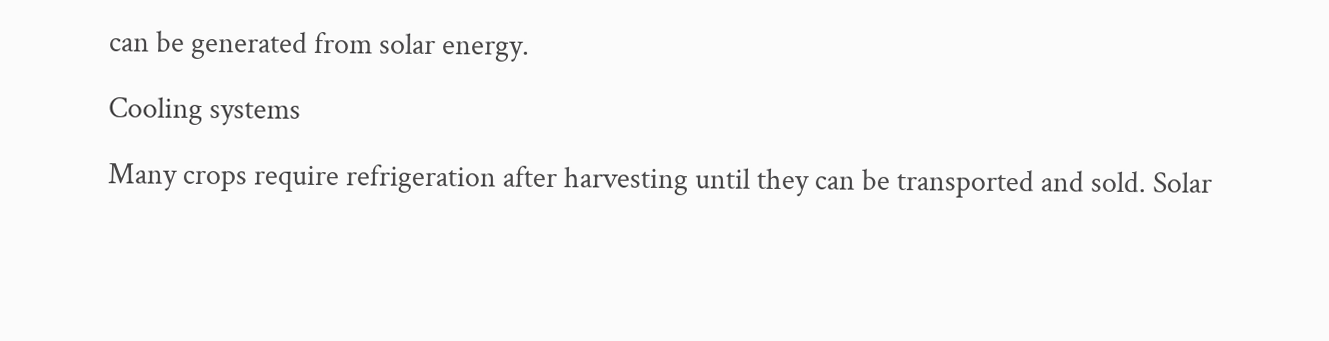can be generated from solar energy.

Cooling systems

Many crops require refrigeration after harvesting until they can be transported and sold. Solar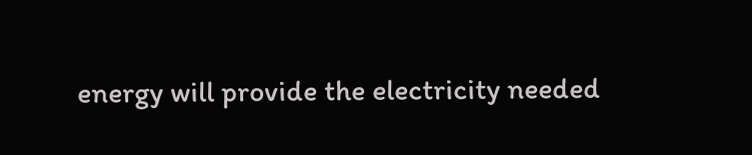energy will provide the electricity needed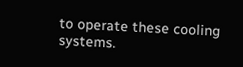to operate these cooling systems.